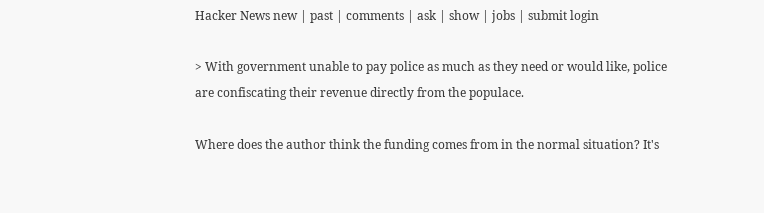Hacker News new | past | comments | ask | show | jobs | submit login

> With government unable to pay police as much as they need or would like, police are confiscating their revenue directly from the populace.

Where does the author think the funding comes from in the normal situation? It's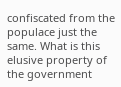confiscated from the populace just the same. What is this elusive property of the government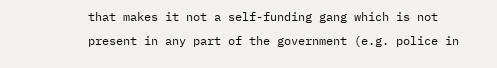that makes it not a self-funding gang which is not present in any part of the government (e.g. police in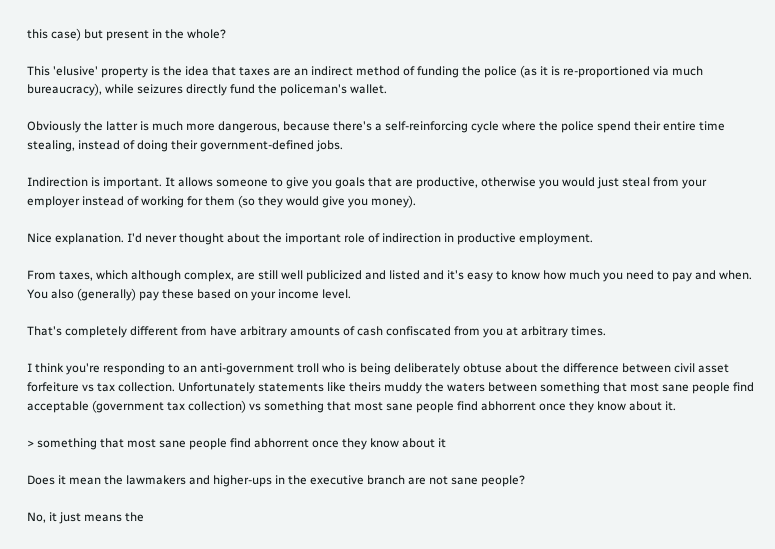this case) but present in the whole?

This 'elusive' property is the idea that taxes are an indirect method of funding the police (as it is re-proportioned via much bureaucracy), while seizures directly fund the policeman's wallet.

Obviously the latter is much more dangerous, because there's a self-reinforcing cycle where the police spend their entire time stealing, instead of doing their government-defined jobs.

Indirection is important. It allows someone to give you goals that are productive, otherwise you would just steal from your employer instead of working for them (so they would give you money).

Nice explanation. I'd never thought about the important role of indirection in productive employment.

From taxes, which although complex, are still well publicized and listed and it's easy to know how much you need to pay and when. You also (generally) pay these based on your income level.

That's completely different from have arbitrary amounts of cash confiscated from you at arbitrary times.

I think you're responding to an anti-government troll who is being deliberately obtuse about the difference between civil asset forfeiture vs tax collection. Unfortunately statements like theirs muddy the waters between something that most sane people find acceptable (government tax collection) vs something that most sane people find abhorrent once they know about it.

> something that most sane people find abhorrent once they know about it

Does it mean the lawmakers and higher-ups in the executive branch are not sane people?

No, it just means the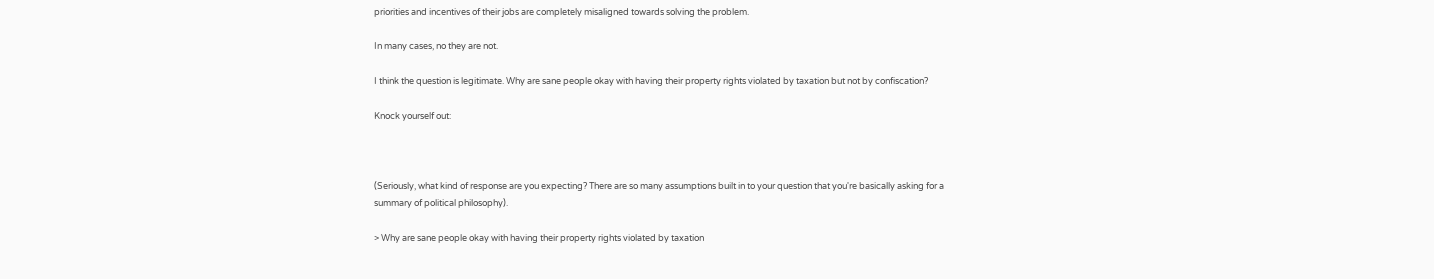priorities and incentives of their jobs are completely misaligned towards solving the problem.

In many cases, no they are not.

I think the question is legitimate. Why are sane people okay with having their property rights violated by taxation but not by confiscation?

Knock yourself out:



(Seriously, what kind of response are you expecting? There are so many assumptions built in to your question that you're basically asking for a summary of political philosophy).

> Why are sane people okay with having their property rights violated by taxation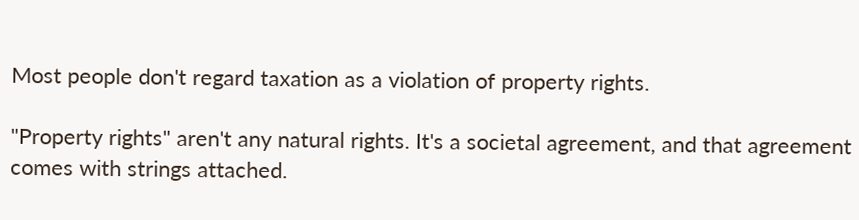Most people don't regard taxation as a violation of property rights.

"Property rights" aren't any natural rights. It's a societal agreement, and that agreement comes with strings attached.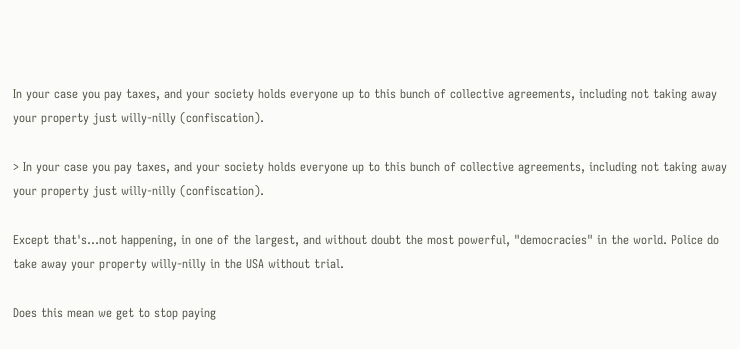In your case you pay taxes, and your society holds everyone up to this bunch of collective agreements, including not taking away your property just willy-nilly (confiscation).

> In your case you pay taxes, and your society holds everyone up to this bunch of collective agreements, including not taking away your property just willy-nilly (confiscation).

Except that's...not happening, in one of the largest, and without doubt the most powerful, "democracies" in the world. Police do take away your property willy-nilly in the USA without trial.

Does this mean we get to stop paying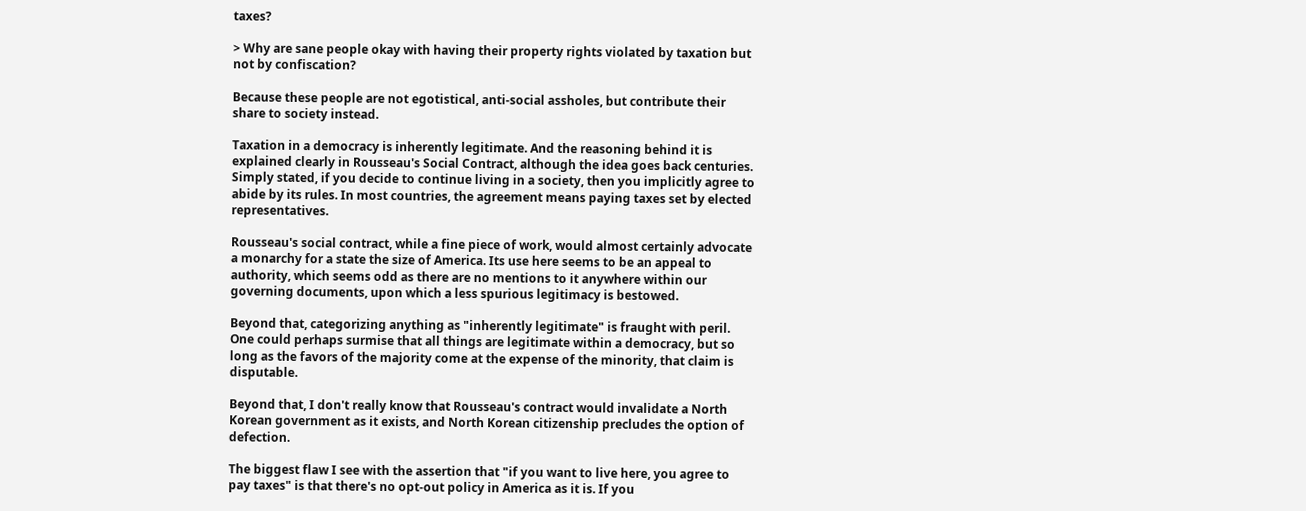taxes?

> Why are sane people okay with having their property rights violated by taxation but not by confiscation?

Because these people are not egotistical, anti-social assholes, but contribute their share to society instead.

Taxation in a democracy is inherently legitimate. And the reasoning behind it is explained clearly in Rousseau's Social Contract, although the idea goes back centuries. Simply stated, if you decide to continue living in a society, then you implicitly agree to abide by its rules. In most countries, the agreement means paying taxes set by elected representatives.

Rousseau's social contract, while a fine piece of work, would almost certainly advocate a monarchy for a state the size of America. Its use here seems to be an appeal to authority, which seems odd as there are no mentions to it anywhere within our governing documents, upon which a less spurious legitimacy is bestowed.

Beyond that, categorizing anything as "inherently legitimate" is fraught with peril. One could perhaps surmise that all things are legitimate within a democracy, but so long as the favors of the majority come at the expense of the minority, that claim is disputable.

Beyond that, I don't really know that Rousseau's contract would invalidate a North Korean government as it exists, and North Korean citizenship precludes the option of defection.

The biggest flaw I see with the assertion that "if you want to live here, you agree to pay taxes" is that there's no opt-out policy in America as it is. If you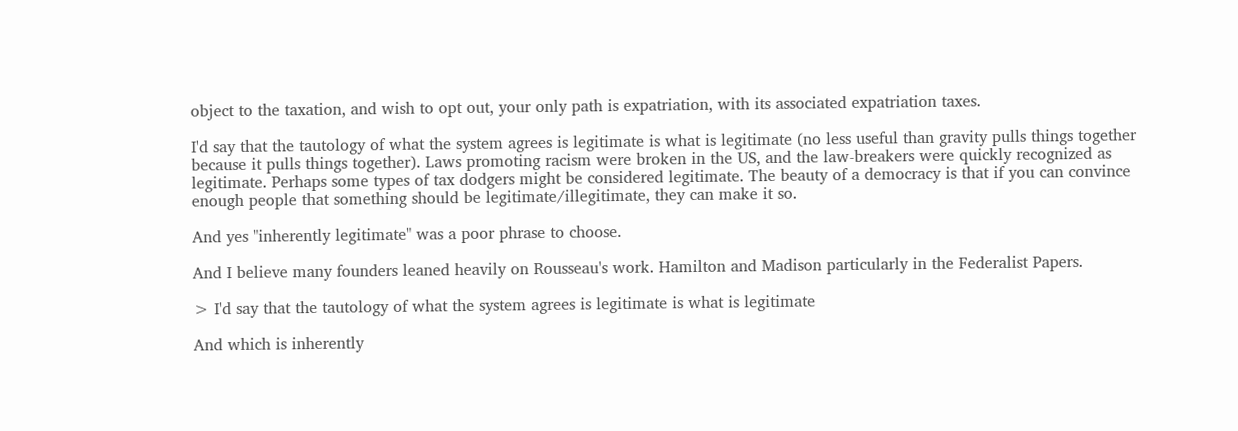object to the taxation, and wish to opt out, your only path is expatriation, with its associated expatriation taxes.

I'd say that the tautology of what the system agrees is legitimate is what is legitimate (no less useful than gravity pulls things together because it pulls things together). Laws promoting racism were broken in the US, and the law-breakers were quickly recognized as legitimate. Perhaps some types of tax dodgers might be considered legitimate. The beauty of a democracy is that if you can convince enough people that something should be legitimate/illegitimate, they can make it so.

And yes "inherently legitimate" was a poor phrase to choose.

And I believe many founders leaned heavily on Rousseau's work. Hamilton and Madison particularly in the Federalist Papers.

> I'd say that the tautology of what the system agrees is legitimate is what is legitimate

And which is inherently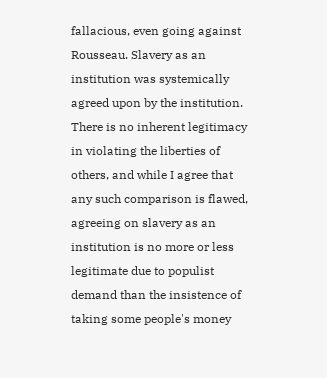fallacious, even going against Rousseau. Slavery as an institution was systemically agreed upon by the institution. There is no inherent legitimacy in violating the liberties of others, and while I agree that any such comparison is flawed, agreeing on slavery as an institution is no more or less legitimate due to populist demand than the insistence of taking some people's money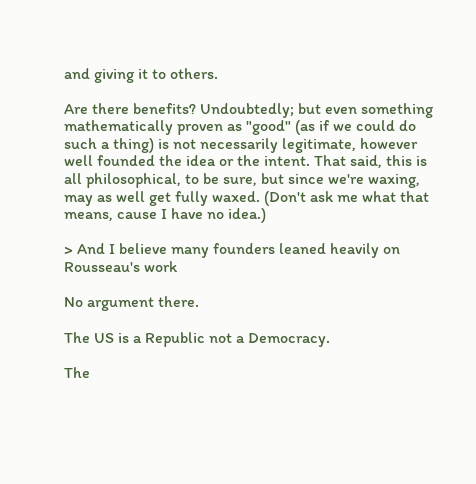and giving it to others.

Are there benefits? Undoubtedly; but even something mathematically proven as "good" (as if we could do such a thing) is not necessarily legitimate, however well founded the idea or the intent. That said, this is all philosophical, to be sure, but since we're waxing, may as well get fully waxed. (Don't ask me what that means, cause I have no idea.)

> And I believe many founders leaned heavily on Rousseau's work

No argument there.

The US is a Republic not a Democracy.

The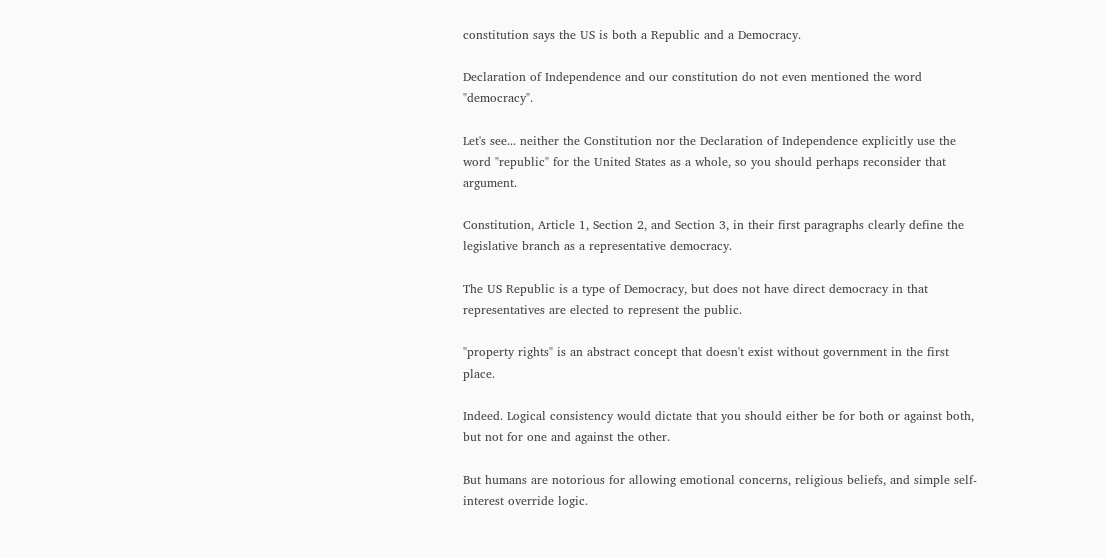constitution says the US is both a Republic and a Democracy.

Declaration of Independence and our constitution do not even mentioned the word "democracy".

Let's see... neither the Constitution nor the Declaration of Independence explicitly use the word "republic" for the United States as a whole, so you should perhaps reconsider that argument.

Constitution, Article 1, Section 2, and Section 3, in their first paragraphs clearly define the legislative branch as a representative democracy.

The US Republic is a type of Democracy, but does not have direct democracy in that representatives are elected to represent the public.

"property rights" is an abstract concept that doesn't exist without government in the first place.

Indeed. Logical consistency would dictate that you should either be for both or against both, but not for one and against the other.

But humans are notorious for allowing emotional concerns, religious beliefs, and simple self-interest override logic.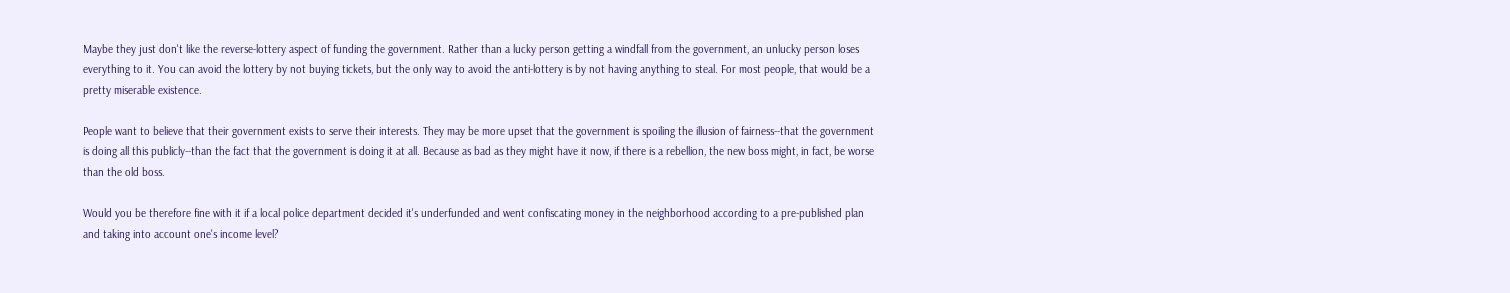Maybe they just don't like the reverse-lottery aspect of funding the government. Rather than a lucky person getting a windfall from the government, an unlucky person loses everything to it. You can avoid the lottery by not buying tickets, but the only way to avoid the anti-lottery is by not having anything to steal. For most people, that would be a pretty miserable existence.

People want to believe that their government exists to serve their interests. They may be more upset that the government is spoiling the illusion of fairness--that the government is doing all this publicly--than the fact that the government is doing it at all. Because as bad as they might have it now, if there is a rebellion, the new boss might, in fact, be worse than the old boss.

Would you be therefore fine with it if a local police department decided it's underfunded and went confiscating money in the neighborhood according to a pre-published plan and taking into account one's income level?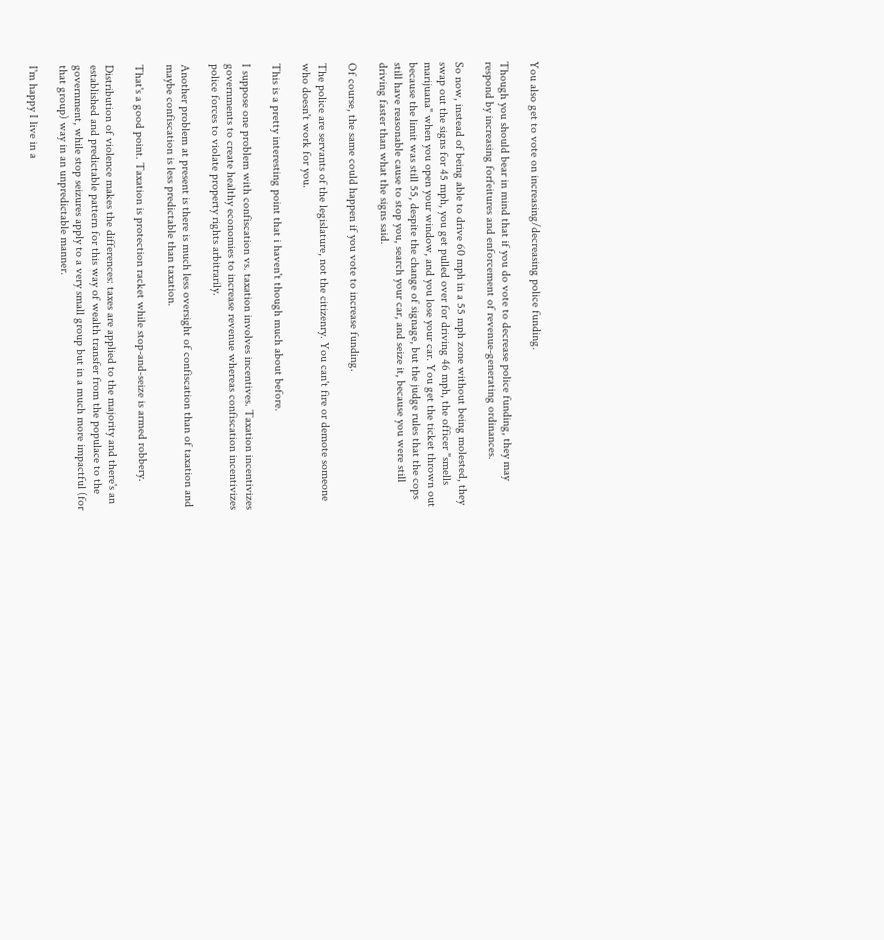You also get to vote on increasing/decreasing police funding.

Though you should bear in mind that if you do vote to decrease police funding, they may respond by increasing forfeitures and enforcement of revenue-generating ordinances.

So now, instead of being able to drive 60 mph in a 55 mph zone without being molested, they swap out the signs for 45 mph, you get pulled over for driving 46 mph, the officer "smells marijuana" when you open your window, and you lose your car. You get the ticket thrown out because the limit was still 55, despite the change of signage, but the judge rules that the cops still have reasonable cause to stop you, search your car, and seize it, because you were still driving faster than what the signs said.

Of course, the same could happen if you vote to increase funding.

The police are servants of the legislature, not the citizenry. You can't fire or demote someone who doesn't work for you.

This is a pretty interesting point that i haven't though much about before.

I suppose one problem with confiscation vs. taxation involves incentives. Taxation incentivizes governments to create healthy economies to increase revenue whereas confiscation incentivizes police forces to violate property rights arbitrarily.

Another problem at present is there is much less oversight of confiscation than of taxation and maybe confiscation is less predictable than taxation.

That's a good point. Taxation is protection racket while stop-and-seize is armed robbery.

Distribution of violence makes the differences: taxes are applied to the majority and there's an established and predictable pattern for this way of wealth transfer from the populace to the government, while stop seizures apply to a very small group but in a much more impactful (for that group) way in an unpredictable manner.

I'm happy I live in a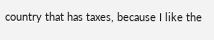country that has taxes, because I like the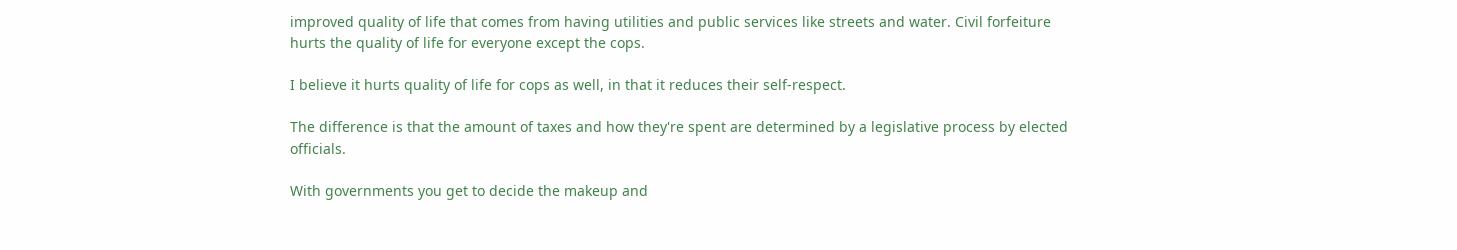improved quality of life that comes from having utilities and public services like streets and water. Civil forfeiture hurts the quality of life for everyone except the cops.

I believe it hurts quality of life for cops as well, in that it reduces their self-respect.

The difference is that the amount of taxes and how they're spent are determined by a legislative process by elected officials.

With governments you get to decide the makeup and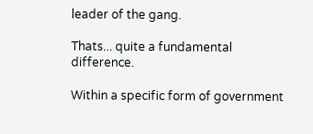leader of the gang.

Thats... quite a fundamental difference.

Within a specific form of government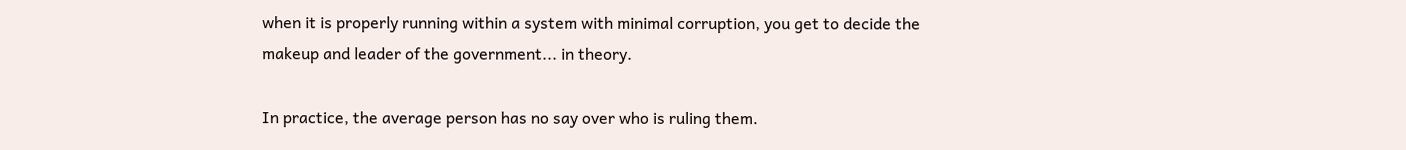when it is properly running within a system with minimal corruption, you get to decide the makeup and leader of the government... in theory.

In practice, the average person has no say over who is ruling them.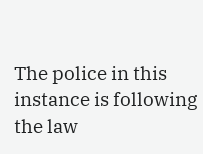The police in this instance is following the law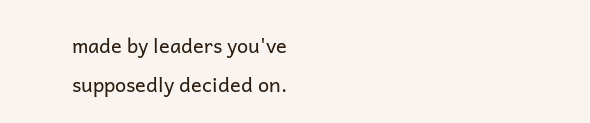made by leaders you've supposedly decided on.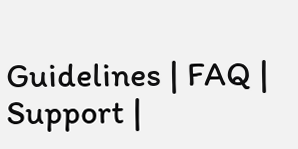Guidelines | FAQ | Support |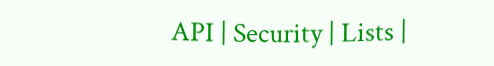API | Security | Lists |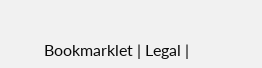Bookmarklet | Legal |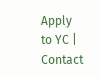Apply to YC | Contact